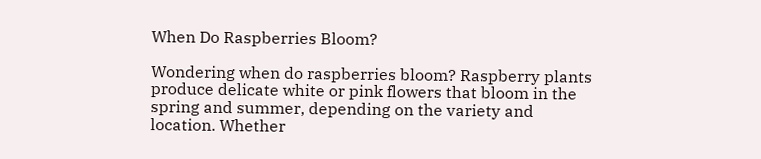When Do Raspberries Bloom?

Wondering when do raspberries bloom? Raspberry plants produce delicate white or pink flowers that bloom in the spring and summer, depending on the variety and location. Whether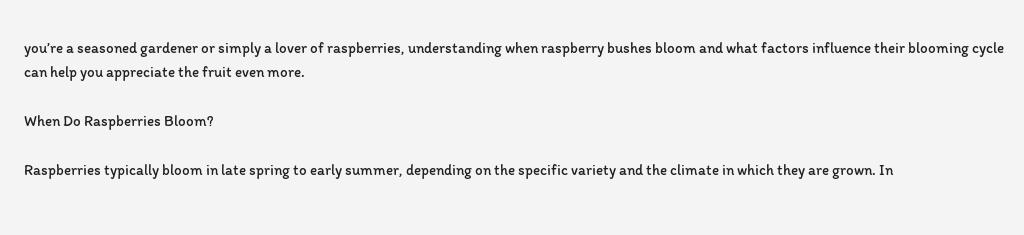you’re a seasoned gardener or simply a lover of raspberries, understanding when raspberry bushes bloom and what factors influence their blooming cycle can help you appreciate the fruit even more.

When Do Raspberries Bloom?

Raspberries typically bloom in late spring to early summer, depending on the specific variety and the climate in which they are grown. In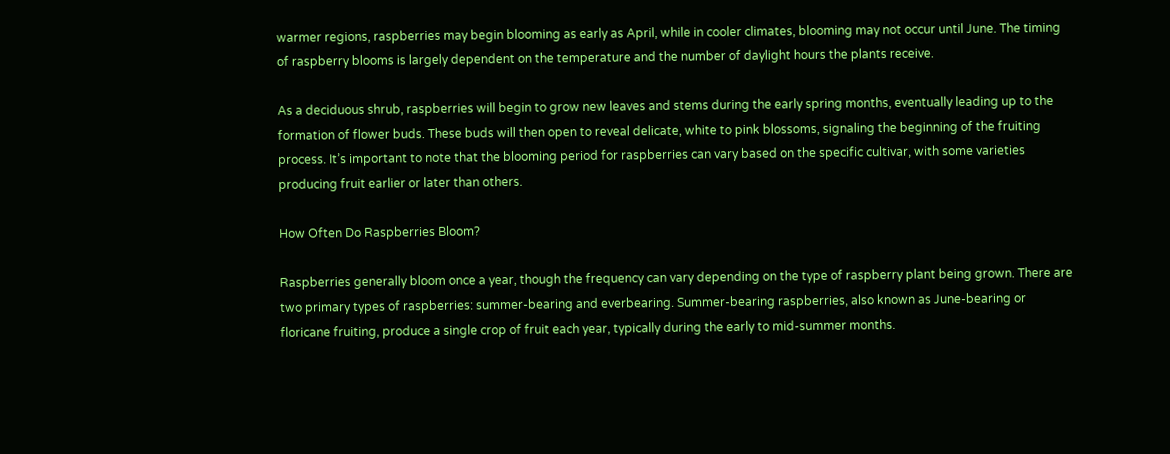warmer regions, raspberries may begin blooming as early as April, while in cooler climates, blooming may not occur until June. The timing of raspberry blooms is largely dependent on the temperature and the number of daylight hours the plants receive.

As a deciduous shrub, raspberries will begin to grow new leaves and stems during the early spring months, eventually leading up to the formation of flower buds. These buds will then open to reveal delicate, white to pink blossoms, signaling the beginning of the fruiting process. It’s important to note that the blooming period for raspberries can vary based on the specific cultivar, with some varieties producing fruit earlier or later than others.

How Often Do Raspberries Bloom?

Raspberries generally bloom once a year, though the frequency can vary depending on the type of raspberry plant being grown. There are two primary types of raspberries: summer-bearing and everbearing. Summer-bearing raspberries, also known as June-bearing or floricane fruiting, produce a single crop of fruit each year, typically during the early to mid-summer months.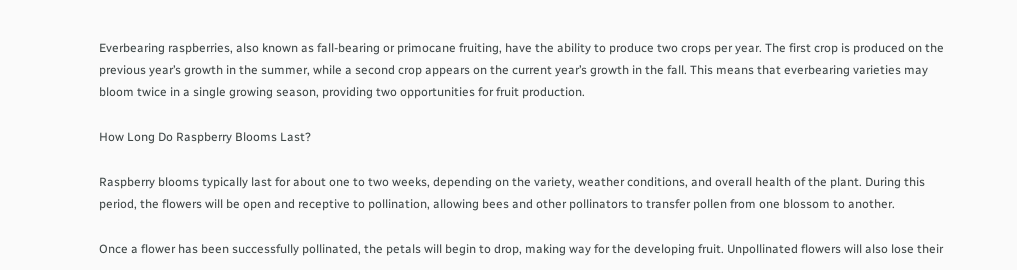Everbearing raspberries, also known as fall-bearing or primocane fruiting, have the ability to produce two crops per year. The first crop is produced on the previous year’s growth in the summer, while a second crop appears on the current year’s growth in the fall. This means that everbearing varieties may bloom twice in a single growing season, providing two opportunities for fruit production.

How Long Do Raspberry Blooms Last?

Raspberry blooms typically last for about one to two weeks, depending on the variety, weather conditions, and overall health of the plant. During this period, the flowers will be open and receptive to pollination, allowing bees and other pollinators to transfer pollen from one blossom to another.

Once a flower has been successfully pollinated, the petals will begin to drop, making way for the developing fruit. Unpollinated flowers will also lose their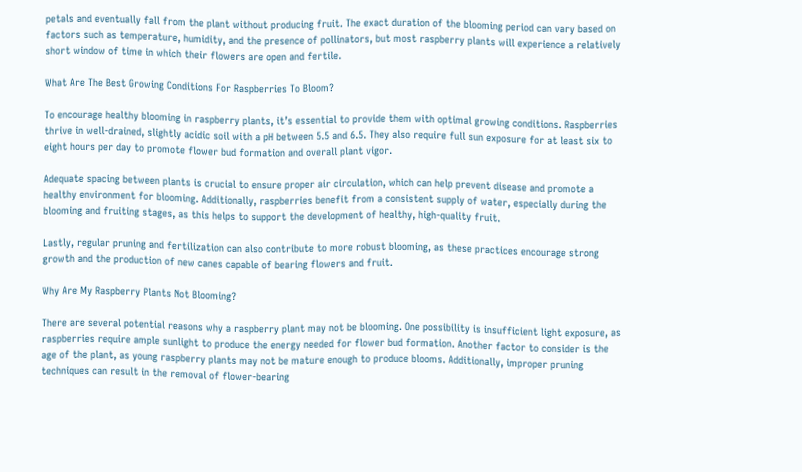petals and eventually fall from the plant without producing fruit. The exact duration of the blooming period can vary based on factors such as temperature, humidity, and the presence of pollinators, but most raspberry plants will experience a relatively short window of time in which their flowers are open and fertile.

What Are The Best Growing Conditions For Raspberries To Bloom?

To encourage healthy blooming in raspberry plants, it’s essential to provide them with optimal growing conditions. Raspberries thrive in well-drained, slightly acidic soil with a pH between 5.5 and 6.5. They also require full sun exposure for at least six to eight hours per day to promote flower bud formation and overall plant vigor.

Adequate spacing between plants is crucial to ensure proper air circulation, which can help prevent disease and promote a healthy environment for blooming. Additionally, raspberries benefit from a consistent supply of water, especially during the blooming and fruiting stages, as this helps to support the development of healthy, high-quality fruit.

Lastly, regular pruning and fertilization can also contribute to more robust blooming, as these practices encourage strong growth and the production of new canes capable of bearing flowers and fruit.

Why Are My Raspberry Plants Not Blooming?

There are several potential reasons why a raspberry plant may not be blooming. One possibility is insufficient light exposure, as raspberries require ample sunlight to produce the energy needed for flower bud formation. Another factor to consider is the age of the plant, as young raspberry plants may not be mature enough to produce blooms. Additionally, improper pruning techniques can result in the removal of flower-bearing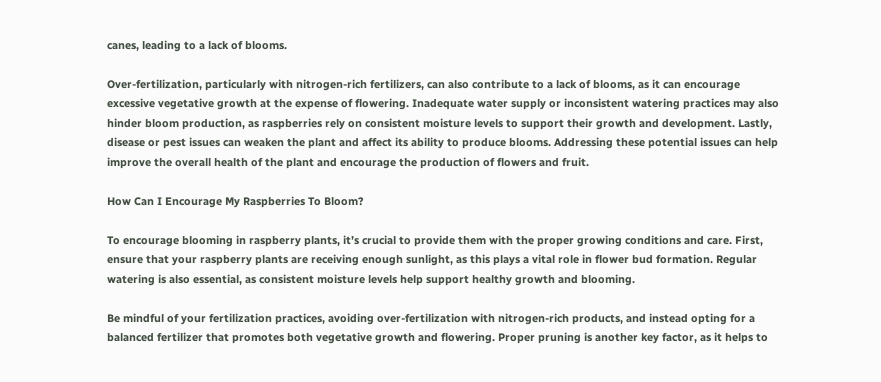canes, leading to a lack of blooms.

Over-fertilization, particularly with nitrogen-rich fertilizers, can also contribute to a lack of blooms, as it can encourage excessive vegetative growth at the expense of flowering. Inadequate water supply or inconsistent watering practices may also hinder bloom production, as raspberries rely on consistent moisture levels to support their growth and development. Lastly, disease or pest issues can weaken the plant and affect its ability to produce blooms. Addressing these potential issues can help improve the overall health of the plant and encourage the production of flowers and fruit.

How Can I Encourage My Raspberries To Bloom?

To encourage blooming in raspberry plants, it’s crucial to provide them with the proper growing conditions and care. First, ensure that your raspberry plants are receiving enough sunlight, as this plays a vital role in flower bud formation. Regular watering is also essential, as consistent moisture levels help support healthy growth and blooming.

Be mindful of your fertilization practices, avoiding over-fertilization with nitrogen-rich products, and instead opting for a balanced fertilizer that promotes both vegetative growth and flowering. Proper pruning is another key factor, as it helps to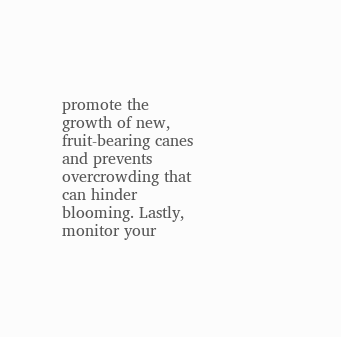promote the growth of new, fruit-bearing canes and prevents overcrowding that can hinder blooming. Lastly, monitor your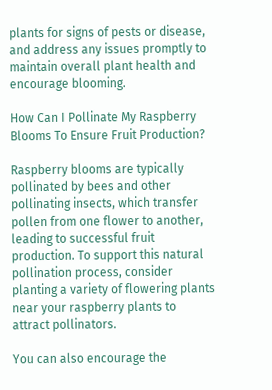plants for signs of pests or disease, and address any issues promptly to maintain overall plant health and encourage blooming.

How Can I Pollinate My Raspberry Blooms To Ensure Fruit Production?

Raspberry blooms are typically pollinated by bees and other pollinating insects, which transfer pollen from one flower to another, leading to successful fruit production. To support this natural pollination process, consider planting a variety of flowering plants near your raspberry plants to attract pollinators.

You can also encourage the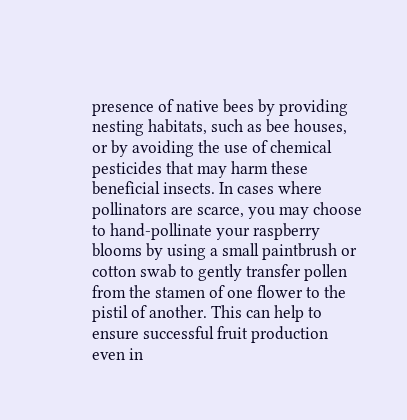presence of native bees by providing nesting habitats, such as bee houses, or by avoiding the use of chemical pesticides that may harm these beneficial insects. In cases where pollinators are scarce, you may choose to hand-pollinate your raspberry blooms by using a small paintbrush or cotton swab to gently transfer pollen from the stamen of one flower to the pistil of another. This can help to ensure successful fruit production even in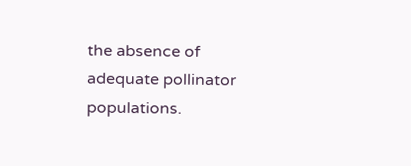the absence of adequate pollinator populations.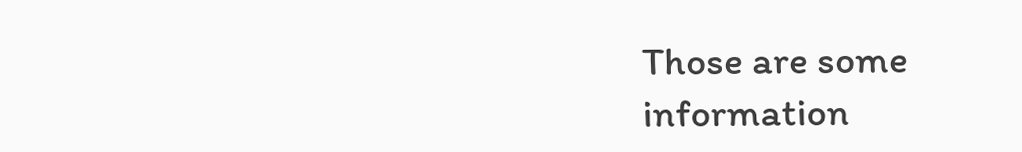Those are some information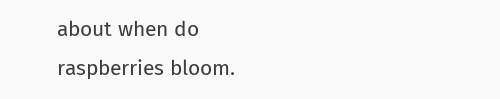about when do raspberries bloom.